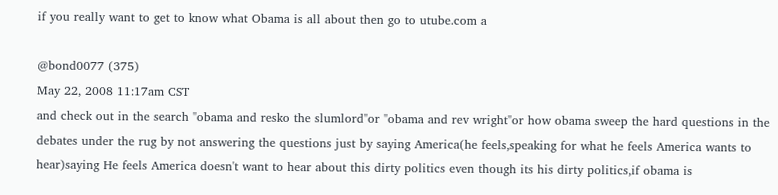if you really want to get to know what Obama is all about then go to utube.com a

@bond0077 (375)
May 22, 2008 11:17am CST
and check out in the search "obama and resko the slumlord"or "obama and rev wright"or how obama sweep the hard questions in the debates under the rug by not answering the questions just by saying America(he feels,speaking for what he feels America wants to hear)saying He feels America doesn't want to hear about this dirty politics even though its his dirty politics,if obama is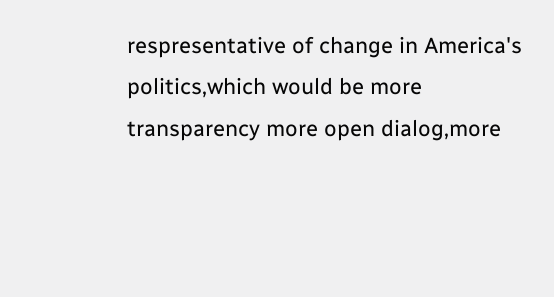respresentative of change in America's politics,which would be more transparency more open dialog,more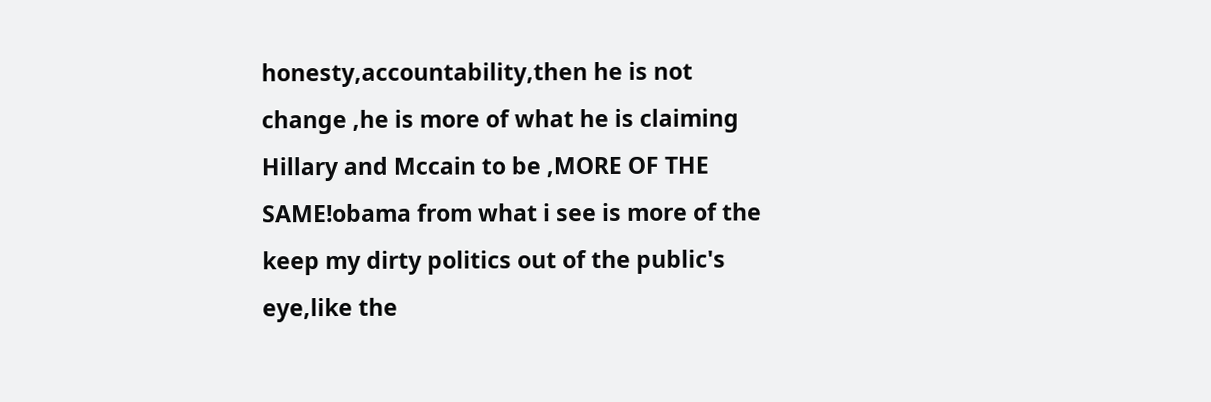honesty,accountability,then he is not change ,he is more of what he is claiming Hillary and Mccain to be ,MORE OF THE SAME!obama from what i see is more of the keep my dirty politics out of the public's eye,like the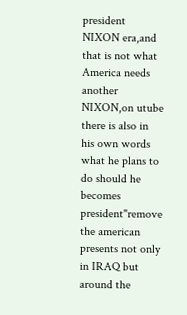president NIXON era,and that is not what America needs another NIXON,on utube there is also in his own words what he plans to do should he becomes president"remove the american presents not only in IRAQ but around the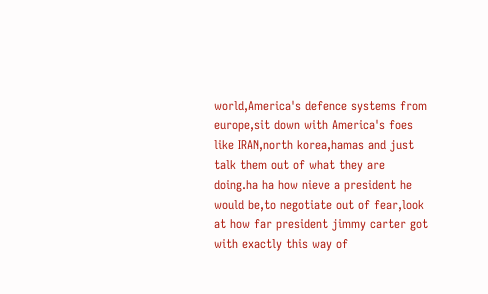world,America's defence systems from europe,sit down with America's foes like IRAN,north korea,hamas and just talk them out of what they are doing.ha ha how nieve a president he would be,to negotiate out of fear,look at how far president jimmy carter got with exactly this way of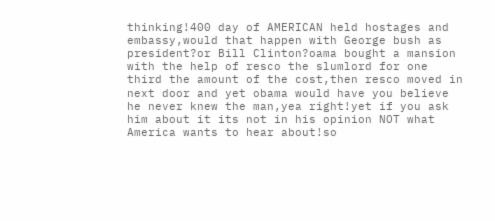thinking!400 day of AMERICAN held hostages and embassy,would that happen with George bush as president?or Bill Clinton?oama bought a mansion with the help of resco the slumlord for one third the amount of the cost,then resco moved in next door and yet obama would have you believe he never knew the man,yea right!yet if you ask him about it its not in his opinion NOT what America wants to hear about!so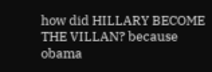how did HILLARY BECOME THE VILLAN? because obama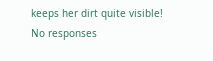keeps her dirt quite visible!
No responses